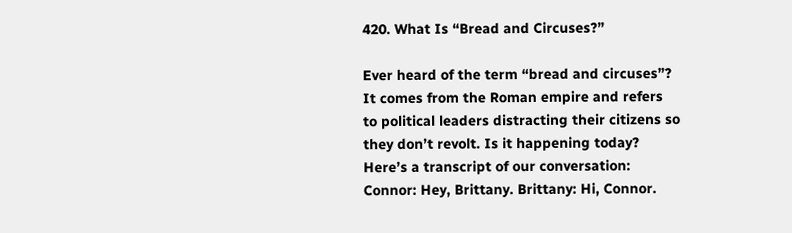420. What Is “Bread and Circuses?”

Ever heard of the term “bread and circuses”? It comes from the Roman empire and refers to political leaders distracting their citizens so they don’t revolt. Is it happening today? Here’s a transcript of our conversation: Connor: Hey, Brittany. Brittany: Hi, Connor.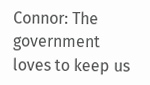Connor: The government loves to keep us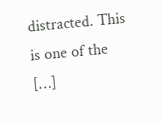distracted. This is one of the […]